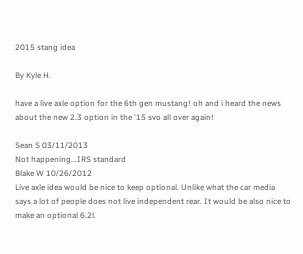2015 stang idea

By Kyle H.

have a live axle option for the 6th gen mustang! oh and i heard the news about the new 2.3 option in the '15 svo all over again!

Sean S 03/11/2013
Not happening...IRS standard
Blake W 10/26/2012
Live axle idea would be nice to keep optional. Unlike what the car media says a lot of people does not live independent rear. It would be also nice to make an optional 6.2l.